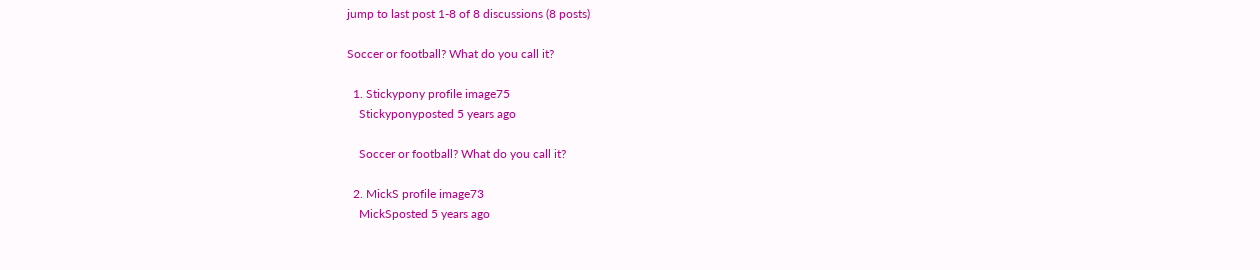jump to last post 1-8 of 8 discussions (8 posts)

Soccer or football? What do you call it?

  1. Stickypony profile image75
    Stickyponyposted 5 years ago

    Soccer or football? What do you call it?

  2. MickS profile image73
    MickSposted 5 years ago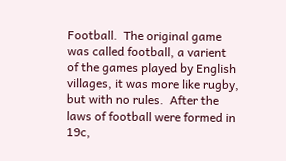Football.  The original game was called football, a varient of the games played by English villages, it was more like rugby, but with no rules.  After the laws of football were formed in 19c,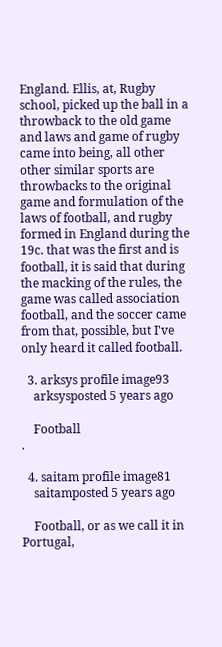England. Ellis, at, Rugby school, picked up the ball in a throwback to the old game and laws and game of rugby came into being, all other other similar sports are throwbacks to the original game and formulation of the laws of football, and rugby formed in England during the 19c. that was the first and is football, it is said that during the macking of the rules, the game was called association football, and the soccer came from that, possible, but I've only heard it called football.

  3. arksys profile image93
    arksysposted 5 years ago

    Football                                                                           .

  4. saitam profile image81
    saitamposted 5 years ago

    Football, or as we call it in Portugal,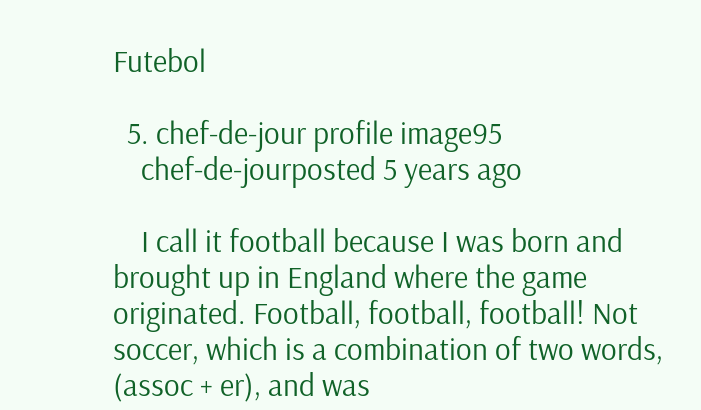Futebol

  5. chef-de-jour profile image95
    chef-de-jourposted 5 years ago

    I call it football because I was born and brought up in England where the game originated. Football, football, football! Not soccer, which is a combination of two words, (assoc + er), and was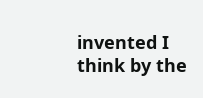invented I think by the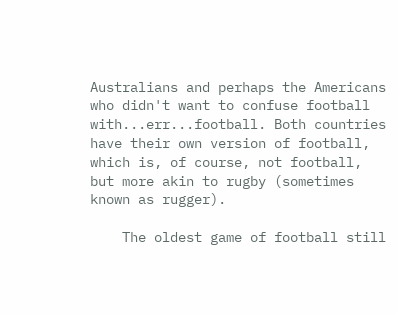Australians and perhaps the Americans who didn't want to confuse football with...err...football. Both countries have their own version of football, which is, of course, not football, but more akin to rugby (sometimes known as rugger).

    The oldest game of football still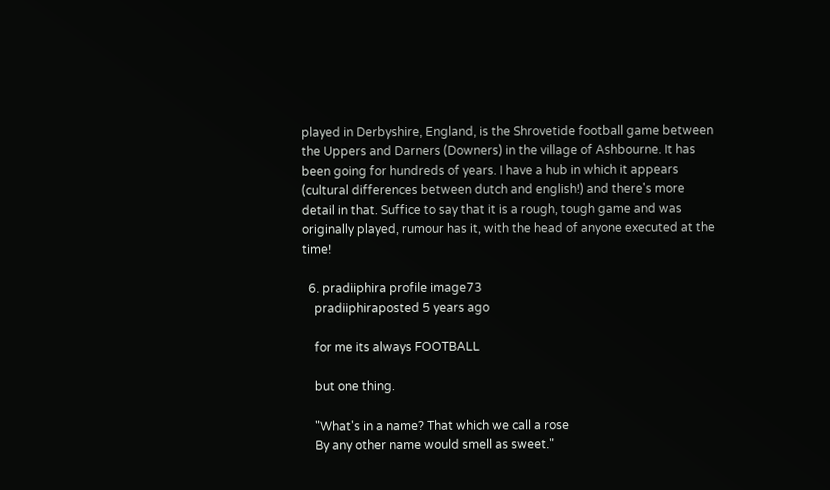played in Derbyshire, England, is the Shrovetide football game between the Uppers and Darners (Downers) in the village of Ashbourne. It has been going for hundreds of years. I have a hub in which it appears (cultural differences between dutch and english!) and there's more detail in that. Suffice to say that it is a rough, tough game and was originally played, rumour has it, with the head of anyone executed at the time!

  6. pradiiphira profile image73
    pradiiphiraposted 5 years ago

    for me its always FOOTBALL

    but one thing.

    "What's in a name? That which we call a rose
    By any other name would smell as sweet."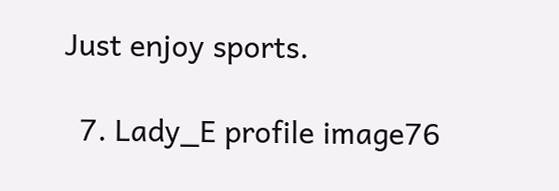Just enjoy sports.

  7. Lady_E profile image76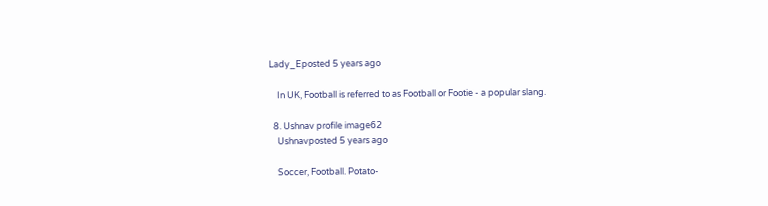Lady_Eposted 5 years ago

    In UK, Football is referred to as Football or Footie - a popular slang.

  8. Ushnav profile image62
    Ushnavposted 5 years ago

    Soccer, Football. Potato-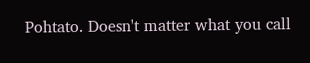Pohtato. Doesn't matter what you call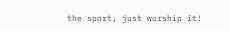the sport, just worship it!